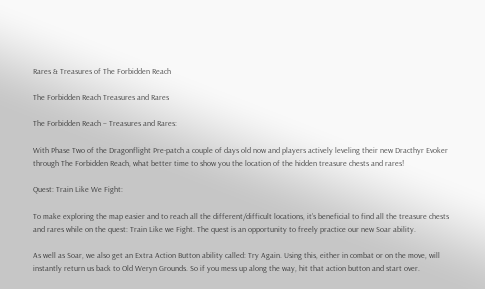Rares & Treasures of The Forbidden Reach

The Forbidden Reach Treasures and Rares

The Forbidden Reach – Treasures and Rares:

With Phase Two of the Dragonflight Pre-patch a couple of days old now and players actively leveling their new Dracthyr Evoker through The Forbidden Reach, what better time to show you the location of the hidden treasure chests and rares!

Quest: Train Like We Fight:

To make exploring the map easier and to reach all the different/difficult locations, it’s beneficial to find all the treasure chests and rares while on the quest: Train Like we Fight. The quest is an opportunity to freely practice our new Soar ability.

As well as Soar, we also get an Extra Action Button ability called: Try Again. Using this, either in combat or on the move, will instantly return us back to Old Weryn Grounds. So if you mess up along the way, hit that action button and start over.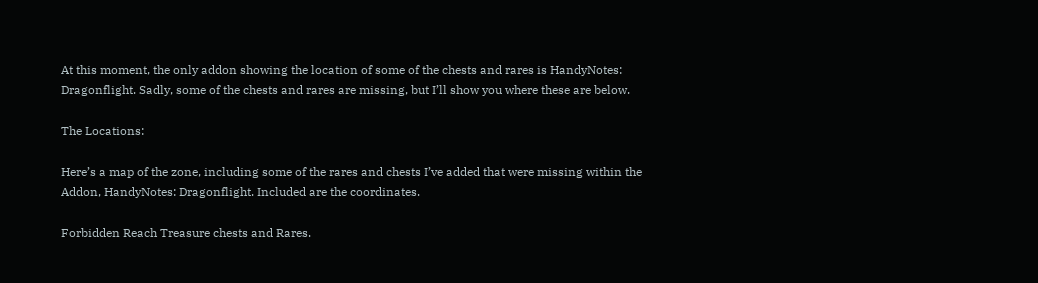At this moment, the only addon showing the location of some of the chests and rares is HandyNotes: Dragonflight. Sadly, some of the chests and rares are missing, but I’ll show you where these are below.

The Locations:

Here’s a map of the zone, including some of the rares and chests I’ve added that were missing within the Addon, HandyNotes: Dragonflight. Included are the coordinates.

Forbidden Reach Treasure chests and Rares.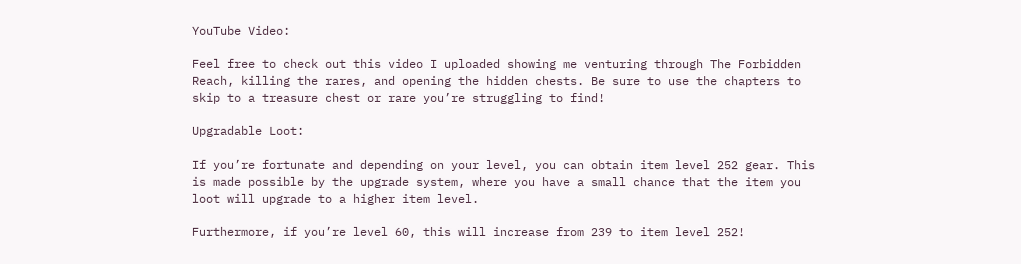YouTube Video:

Feel free to check out this video I uploaded showing me venturing through The Forbidden Reach, killing the rares, and opening the hidden chests. Be sure to use the chapters to skip to a treasure chest or rare you’re struggling to find!

Upgradable Loot:

If you’re fortunate and depending on your level, you can obtain item level 252 gear. This is made possible by the upgrade system, where you have a small chance that the item you loot will upgrade to a higher item level.

Furthermore, if you’re level 60, this will increase from 239 to item level 252!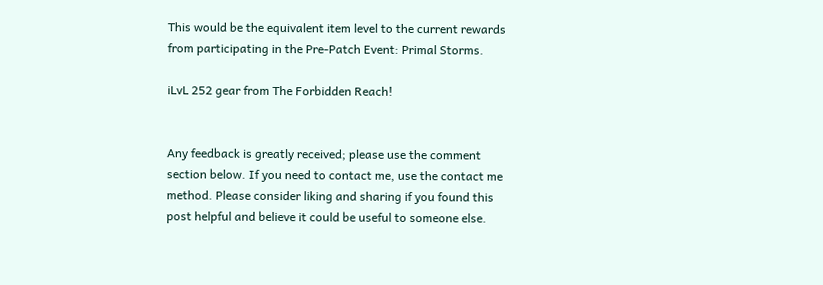This would be the equivalent item level to the current rewards from participating in the Pre-Patch Event: Primal Storms.

iLvL 252 gear from The Forbidden Reach!


Any feedback is greatly received; please use the comment section below. If you need to contact me, use the contact me method. Please consider liking and sharing if you found this post helpful and believe it could be useful to someone else.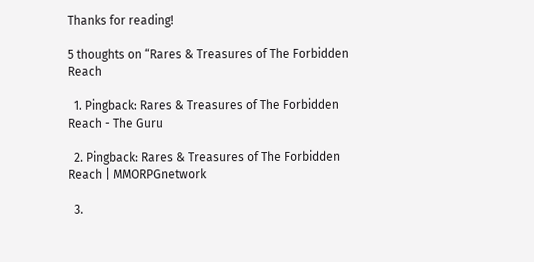Thanks for reading!

5 thoughts on “Rares & Treasures of The Forbidden Reach

  1. Pingback: Rares & Treasures of The Forbidden Reach - The Guru

  2. Pingback: Rares & Treasures of The Forbidden Reach | MMORPGnetwork

  3.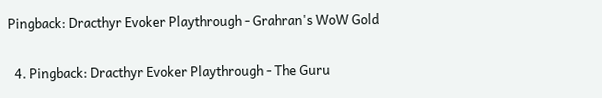Pingback: Dracthyr Evoker Playthrough - Grahran's WoW Gold

  4. Pingback: Dracthyr Evoker Playthrough - The Guru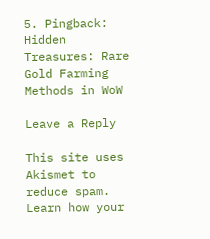5. Pingback: Hidden Treasures: Rare Gold Farming Methods in WoW

Leave a Reply

This site uses Akismet to reduce spam. Learn how your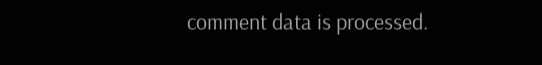comment data is processed.